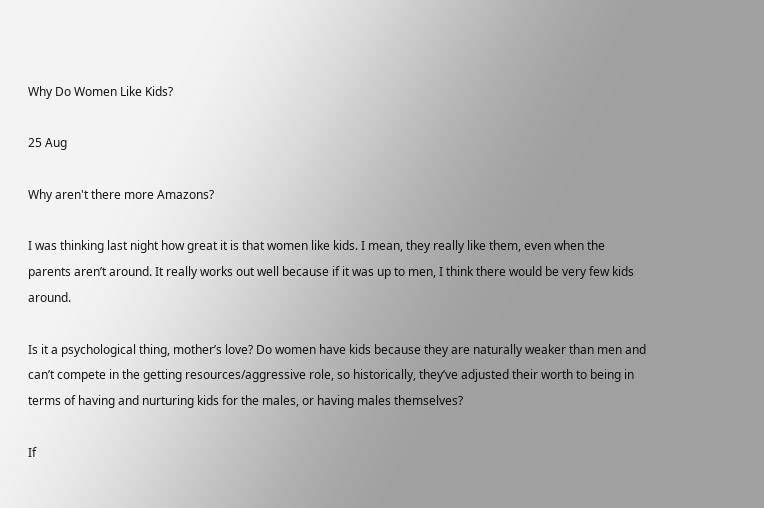Why Do Women Like Kids?

25 Aug

Why aren't there more Amazons?

I was thinking last night how great it is that women like kids. I mean, they really like them, even when the parents aren’t around. It really works out well because if it was up to men, I think there would be very few kids around.

Is it a psychological thing, mother’s love? Do women have kids because they are naturally weaker than men and can’t compete in the getting resources/aggressive role, so historically, they’ve adjusted their worth to being in terms of having and nurturing kids for the males, or having males themselves?

If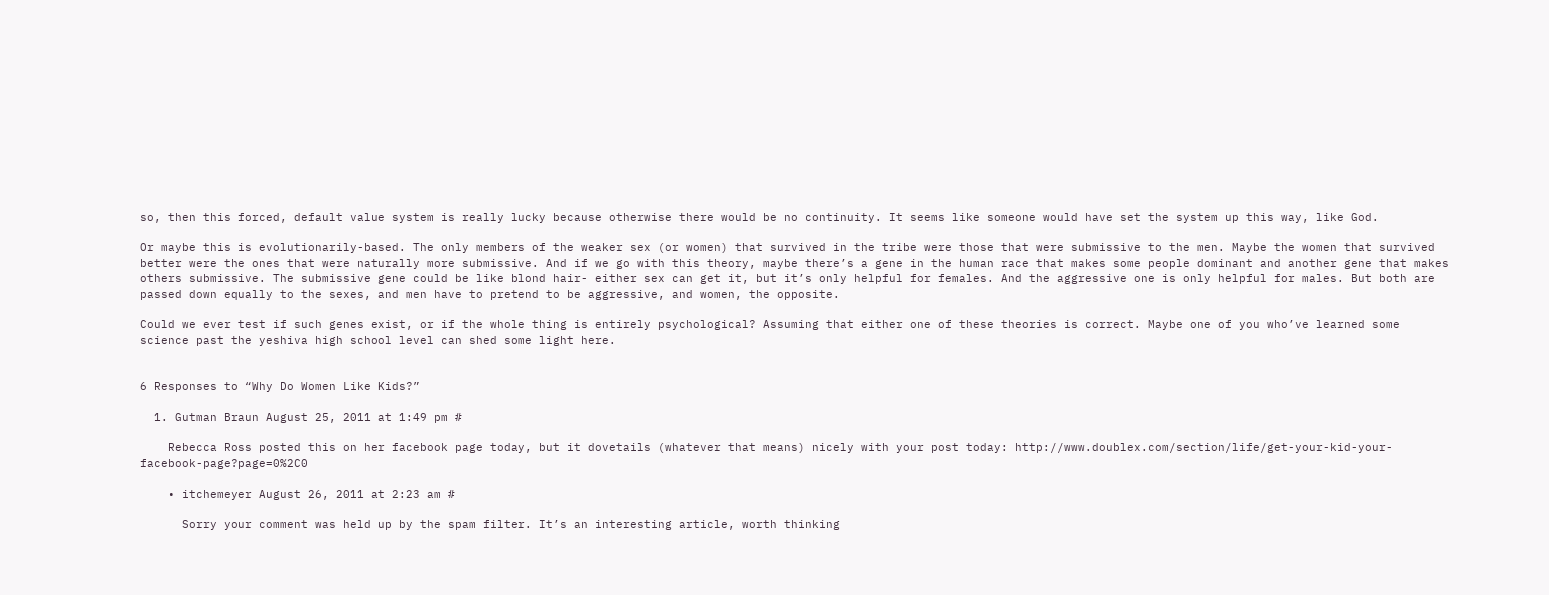so, then this forced, default value system is really lucky because otherwise there would be no continuity. It seems like someone would have set the system up this way, like God.

Or maybe this is evolutionarily-based. The only members of the weaker sex (or women) that survived in the tribe were those that were submissive to the men. Maybe the women that survived better were the ones that were naturally more submissive. And if we go with this theory, maybe there’s a gene in the human race that makes some people dominant and another gene that makes others submissive. The submissive gene could be like blond hair- either sex can get it, but it’s only helpful for females. And the aggressive one is only helpful for males. But both are passed down equally to the sexes, and men have to pretend to be aggressive, and women, the opposite.

Could we ever test if such genes exist, or if the whole thing is entirely psychological? Assuming that either one of these theories is correct. Maybe one of you who’ve learned some science past the yeshiva high school level can shed some light here.


6 Responses to “Why Do Women Like Kids?”

  1. Gutman Braun August 25, 2011 at 1:49 pm #

    Rebecca Ross posted this on her facebook page today, but it dovetails (whatever that means) nicely with your post today: http://www.doublex.com/section/life/get-your-kid-your-facebook-page?page=0%2C0

    • itchemeyer August 26, 2011 at 2:23 am #

      Sorry your comment was held up by the spam filter. It’s an interesting article, worth thinking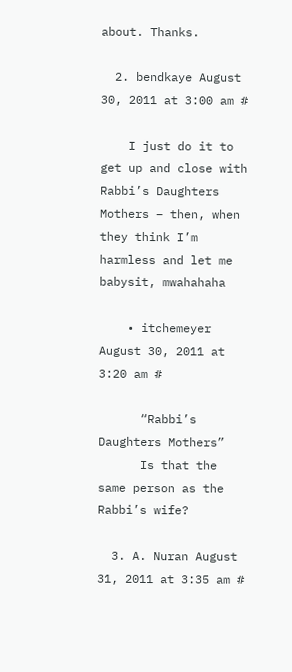about. Thanks.

  2. bendkaye August 30, 2011 at 3:00 am #

    I just do it to get up and close with Rabbi’s Daughters Mothers – then, when they think I’m harmless and let me babysit, mwahahaha

    • itchemeyer August 30, 2011 at 3:20 am #

      “Rabbi’s Daughters Mothers”
      Is that the same person as the Rabbi’s wife?

  3. A. Nuran August 31, 2011 at 3:35 am #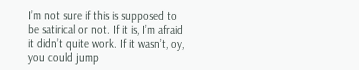I’m not sure if this is supposed to be satirical or not. If it is, I’m afraid it didn’t quite work. If it wasn’t, oy, you could jump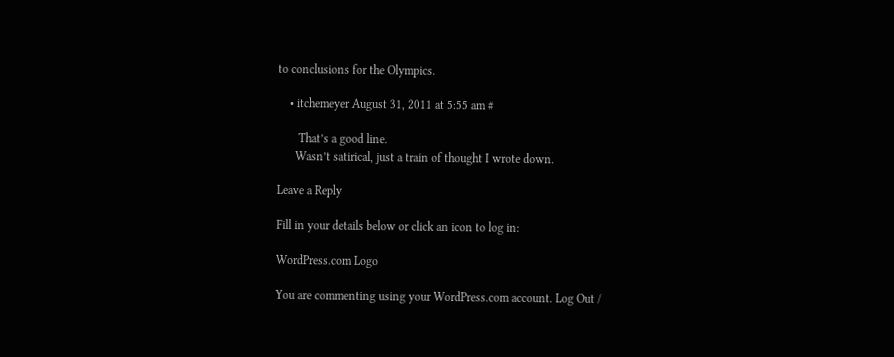to conclusions for the Olympics.

    • itchemeyer August 31, 2011 at 5:55 am #

       That’s a good line.
      Wasn’t satirical, just a train of thought I wrote down.

Leave a Reply

Fill in your details below or click an icon to log in:

WordPress.com Logo

You are commenting using your WordPress.com account. Log Out /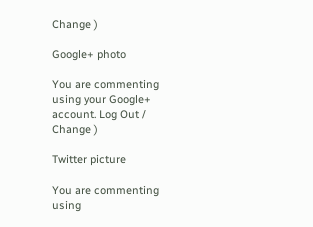Change )

Google+ photo

You are commenting using your Google+ account. Log Out /  Change )

Twitter picture

You are commenting using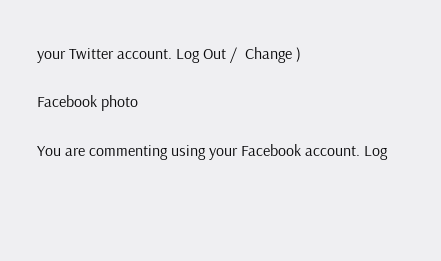your Twitter account. Log Out /  Change )

Facebook photo

You are commenting using your Facebook account. Log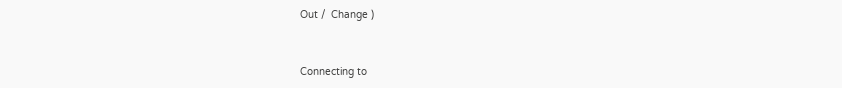Out /  Change )


Connecting to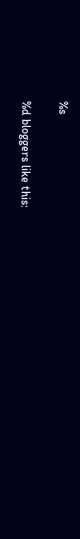%s

%d bloggers like this: